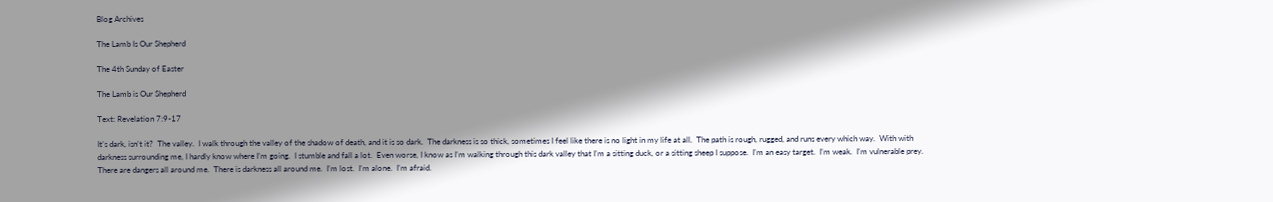Blog Archives

The Lamb Is Our Shepherd

The 4th Sunday of Easter

The Lamb is Our Shepherd

Text: Revelation 7:9-17

It’s dark, isn’t it?  The valley.  I walk through the valley of the shadow of death, and it is so dark.  The darkness is so thick, sometimes I feel like there is no light in my life at all.  The path is rough, rugged, and runs every which way.  With with darkness surrounding me, I hardly know where I’m going.  I stumble and fall a lot.  Even worse, I know as I’m walking through this dark valley that I’m a sitting duck, or a sitting sheep I suppose.  I’m an easy target.  I’m weak.  I’m vulnerable prey.  There are dangers all around me.  There is darkness all around me.  I’m lost.  I’m alone.  I’m afraid.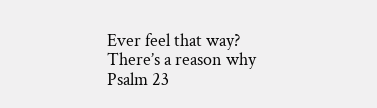Ever feel that way?  There’s a reason why Psalm 23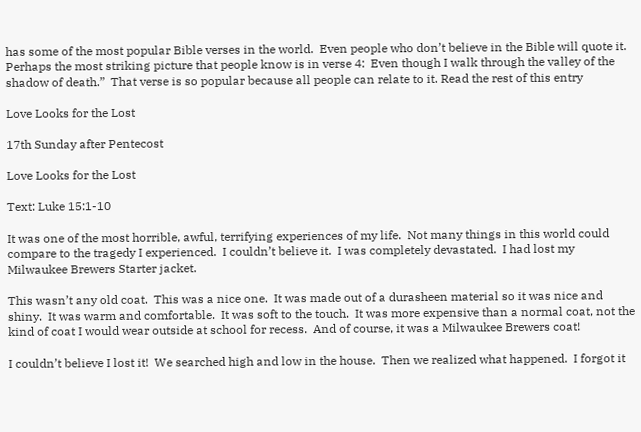has some of the most popular Bible verses in the world.  Even people who don’t believe in the Bible will quote it.  Perhaps the most striking picture that people know is in verse 4:  Even though I walk through the valley of the shadow of death.”  That verse is so popular because all people can relate to it. Read the rest of this entry

Love Looks for the Lost

17th Sunday after Pentecost

Love Looks for the Lost

Text: Luke 15:1-10

It was one of the most horrible, awful, terrifying experiences of my life.  Not many things in this world could compare to the tragedy I experienced.  I couldn’t believe it.  I was completely devastated.  I had lost my Milwaukee Brewers Starter jacket.

This wasn’t any old coat.  This was a nice one.  It was made out of a durasheen material so it was nice and shiny.  It was warm and comfortable.  It was soft to the touch.  It was more expensive than a normal coat, not the kind of coat I would wear outside at school for recess.  And of course, it was a Milwaukee Brewers coat!

I couldn’t believe I lost it!  We searched high and low in the house.  Then we realized what happened.  I forgot it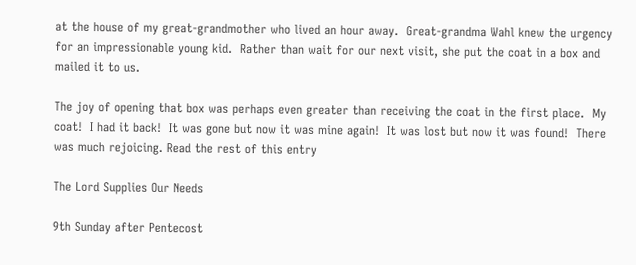at the house of my great-grandmother who lived an hour away.  Great-grandma Wahl knew the urgency for an impressionable young kid.  Rather than wait for our next visit, she put the coat in a box and mailed it to us.

The joy of opening that box was perhaps even greater than receiving the coat in the first place.  My coat!  I had it back!  It was gone but now it was mine again!  It was lost but now it was found!  There was much rejoicing. Read the rest of this entry

The Lord Supplies Our Needs

9th Sunday after Pentecost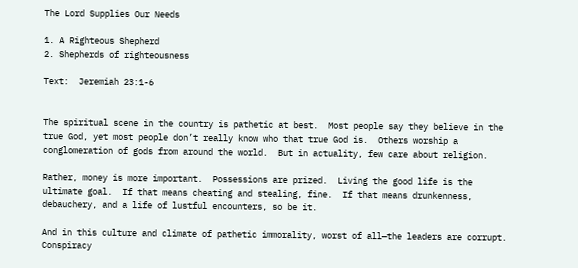The Lord Supplies Our Needs

1. A Righteous Shepherd
2. Shepherds of righteousness

Text:  Jeremiah 23:1-6


The spiritual scene in the country is pathetic at best.  Most people say they believe in the true God, yet most people don’t really know who that true God is.  Others worship a conglomeration of gods from around the world.  But in actuality, few care about religion.

Rather, money is more important.  Possessions are prized.  Living the good life is the ultimate goal.  If that means cheating and stealing, fine.  If that means drunkenness, debauchery, and a life of lustful encounters, so be it.

And in this culture and climate of pathetic immorality, worst of all—the leaders are corrupt.  Conspiracy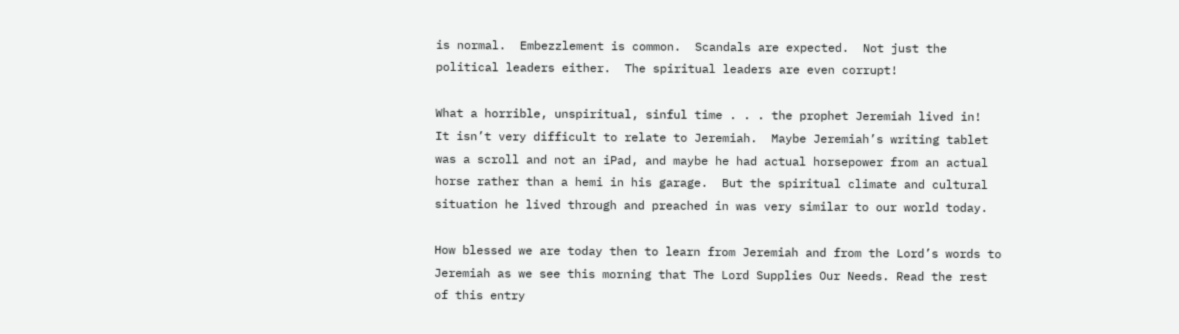is normal.  Embezzlement is common.  Scandals are expected.  Not just the political leaders either.  The spiritual leaders are even corrupt!

What a horrible, unspiritual, sinful time . . . the prophet Jeremiah lived in!  It isn’t very difficult to relate to Jeremiah.  Maybe Jeremiah’s writing tablet was a scroll and not an iPad, and maybe he had actual horsepower from an actual horse rather than a hemi in his garage.  But the spiritual climate and cultural situation he lived through and preached in was very similar to our world today.

How blessed we are today then to learn from Jeremiah and from the Lord’s words to Jeremiah as we see this morning that The Lord Supplies Our Needs. Read the rest of this entry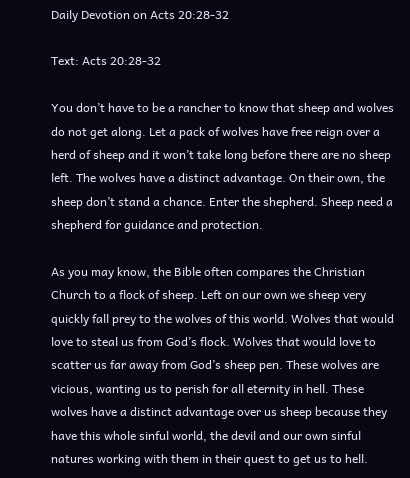Daily Devotion on Acts 20:28-32

Text: Acts 20:28-32

You don’t have to be a rancher to know that sheep and wolves do not get along. Let a pack of wolves have free reign over a herd of sheep and it won’t take long before there are no sheep left. The wolves have a distinct advantage. On their own, the sheep don’t stand a chance. Enter the shepherd. Sheep need a shepherd for guidance and protection.

As you may know, the Bible often compares the Christian Church to a flock of sheep. Left on our own we sheep very quickly fall prey to the wolves of this world. Wolves that would love to steal us from God’s flock. Wolves that would love to scatter us far away from God’s sheep pen. These wolves are vicious, wanting us to perish for all eternity in hell. These wolves have a distinct advantage over us sheep because they have this whole sinful world, the devil and our own sinful natures working with them in their quest to get us to hell.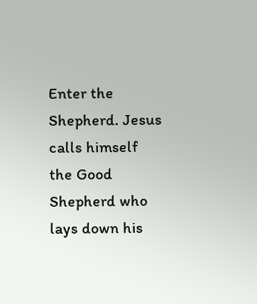Enter the Shepherd. Jesus calls himself the Good Shepherd who lays down his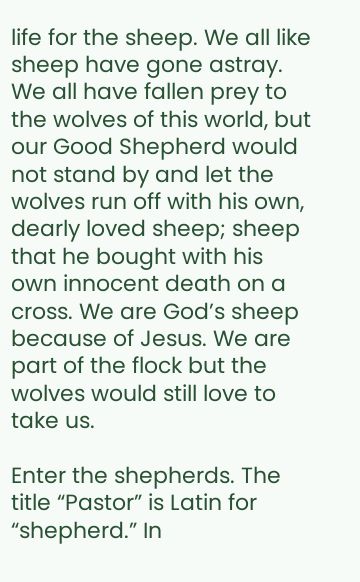life for the sheep. We all like sheep have gone astray. We all have fallen prey to the wolves of this world, but our Good Shepherd would not stand by and let the wolves run off with his own, dearly loved sheep; sheep that he bought with his own innocent death on a cross. We are God’s sheep because of Jesus. We are part of the flock but the wolves would still love to take us.

Enter the shepherds. The title “Pastor” is Latin for “shepherd.” In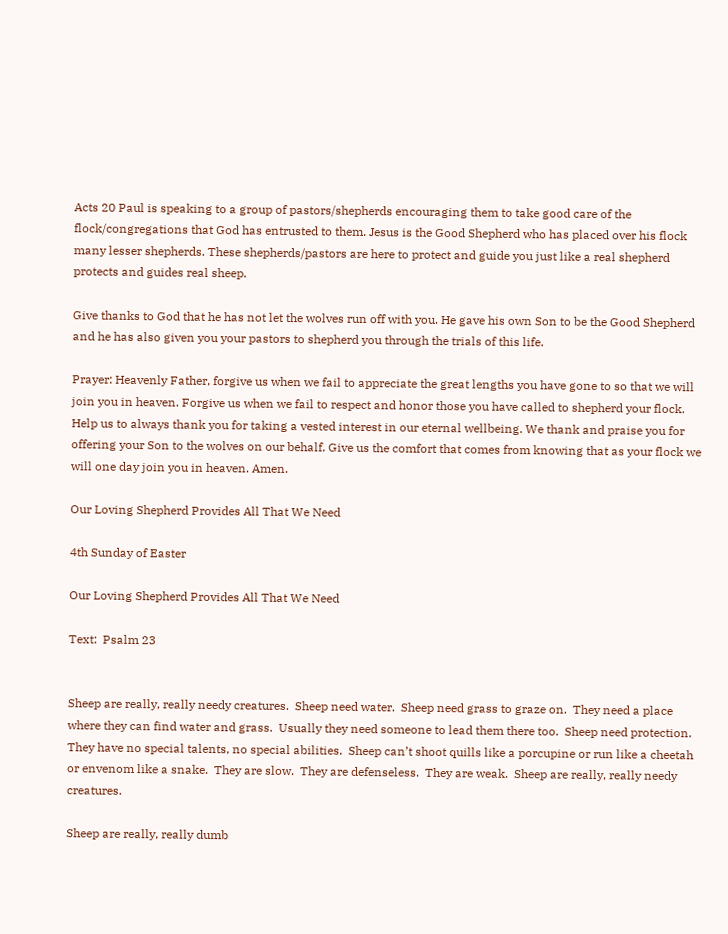Acts 20 Paul is speaking to a group of pastors/shepherds encouraging them to take good care of the flock/congregations that God has entrusted to them. Jesus is the Good Shepherd who has placed over his flock many lesser shepherds. These shepherds/pastors are here to protect and guide you just like a real shepherd protects and guides real sheep.

Give thanks to God that he has not let the wolves run off with you. He gave his own Son to be the Good Shepherd and he has also given you your pastors to shepherd you through the trials of this life.

Prayer: Heavenly Father, forgive us when we fail to appreciate the great lengths you have gone to so that we will join you in heaven. Forgive us when we fail to respect and honor those you have called to shepherd your flock. Help us to always thank you for taking a vested interest in our eternal wellbeing. We thank and praise you for offering your Son to the wolves on our behalf. Give us the comfort that comes from knowing that as your flock we will one day join you in heaven. Amen.

Our Loving Shepherd Provides All That We Need

4th Sunday of Easter

Our Loving Shepherd Provides All That We Need

Text:  Psalm 23


Sheep are really, really needy creatures.  Sheep need water.  Sheep need grass to graze on.  They need a place where they can find water and grass.  Usually they need someone to lead them there too.  Sheep need protection.  They have no special talents, no special abilities.  Sheep can’t shoot quills like a porcupine or run like a cheetah or envenom like a snake.  They are slow.  They are defenseless.  They are weak.  Sheep are really, really needy creatures.

Sheep are really, really dumb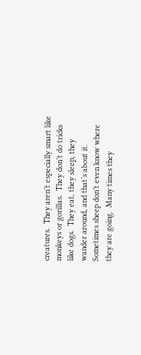creatures.  They aren’t especially smart like monkeys or gorillas.  They don’t do tricks like dogs.  They eat, they sleep, they wander around, and that’s about it.  Sometimes sheep don’t even know where they are going.  Many times they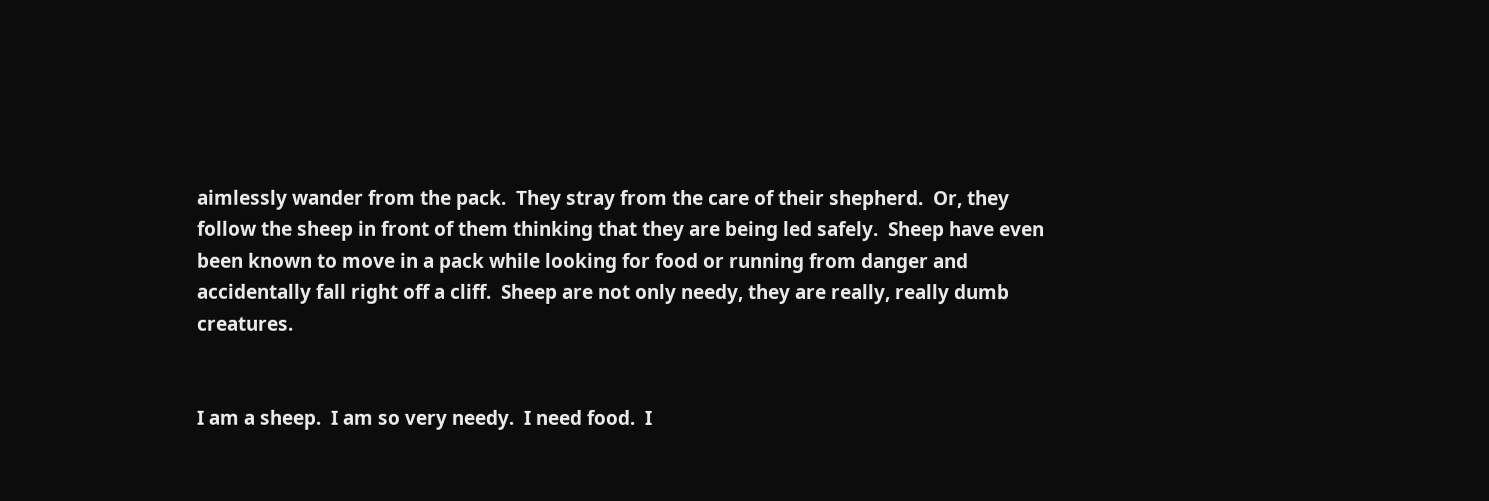aimlessly wander from the pack.  They stray from the care of their shepherd.  Or, they follow the sheep in front of them thinking that they are being led safely.  Sheep have even been known to move in a pack while looking for food or running from danger and accidentally fall right off a cliff.  Sheep are not only needy, they are really, really dumb creatures.


I am a sheep.  I am so very needy.  I need food.  I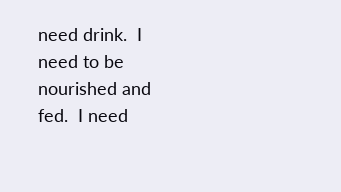need drink.  I need to be nourished and fed.  I need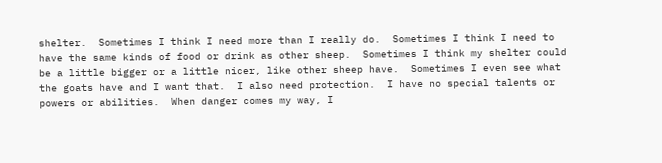shelter.  Sometimes I think I need more than I really do.  Sometimes I think I need to have the same kinds of food or drink as other sheep.  Sometimes I think my shelter could be a little bigger or a little nicer, like other sheep have.  Sometimes I even see what the goats have and I want that.  I also need protection.  I have no special talents or powers or abilities.  When danger comes my way, I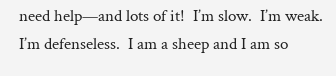need help—and lots of it!  I’m slow.  I’m weak.  I’m defenseless.  I am a sheep and I am so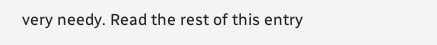very needy. Read the rest of this entry